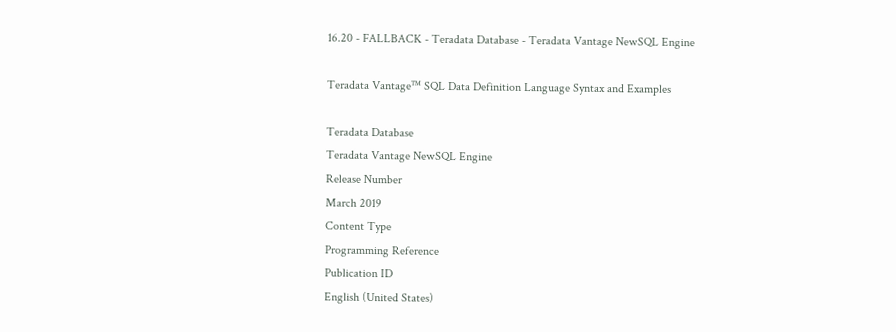16.20 - FALLBACK - Teradata Database - Teradata Vantage NewSQL Engine

Teradata Vantage™ SQL Data Definition Language Syntax and Examples

Teradata Database
Teradata Vantage NewSQL Engine
Release Number
March 2019
Content Type
Programming Reference
Publication ID
English (United States)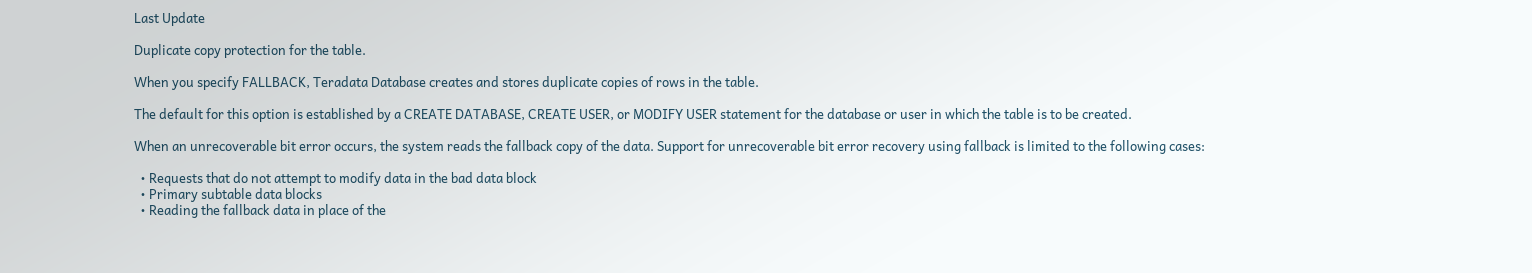Last Update

Duplicate copy protection for the table.

When you specify FALLBACK, Teradata Database creates and stores duplicate copies of rows in the table.

The default for this option is established by a CREATE DATABASE, CREATE USER, or MODIFY USER statement for the database or user in which the table is to be created.

When an unrecoverable bit error occurs, the system reads the fallback copy of the data. Support for unrecoverable bit error recovery using fallback is limited to the following cases:

  • Requests that do not attempt to modify data in the bad data block
  • Primary subtable data blocks
  • Reading the fallback data in place of the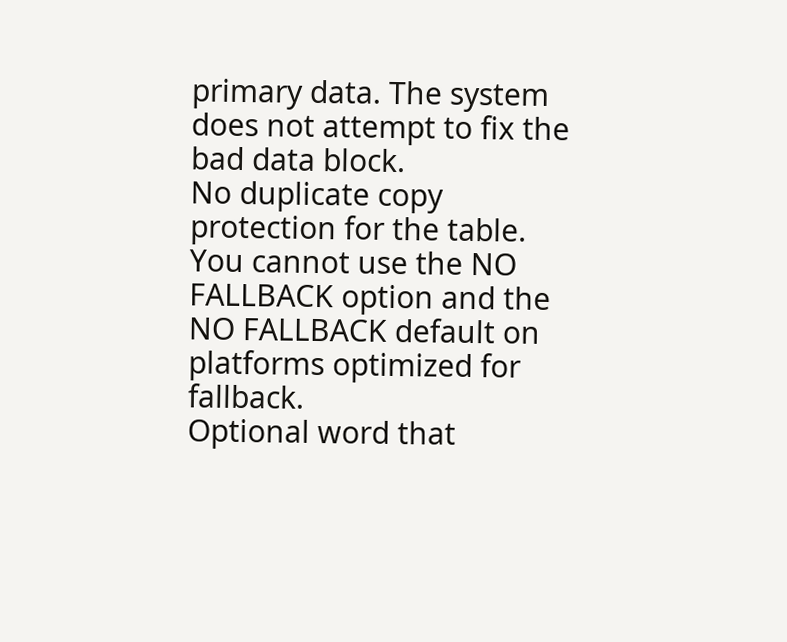primary data. The system does not attempt to fix the bad data block.
No duplicate copy protection for the table.
You cannot use the NO FALLBACK option and the NO FALLBACK default on platforms optimized for fallback.
Optional word that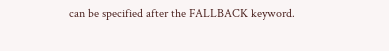can be specified after the FALLBACK keyword.